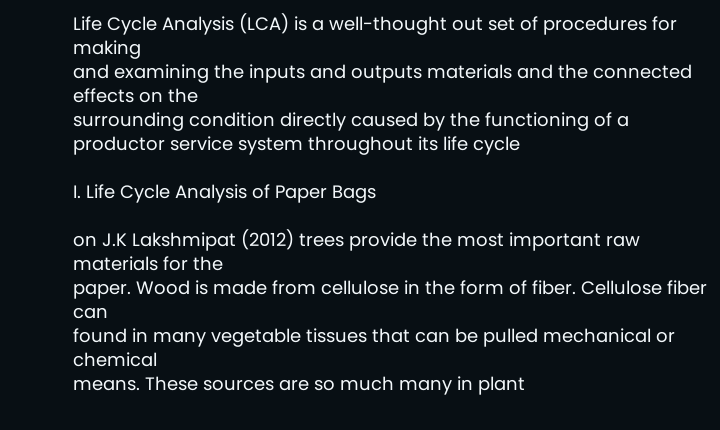Life Cycle Analysis (LCA) is a well-thought out set of procedures for making
and examining the inputs and outputs materials and the connected effects on the
surrounding condition directly caused by the functioning of a productor service system throughout its life cycle

I. Life Cycle Analysis of Paper Bags

on J.K Lakshmipat (2012) trees provide the most important raw materials for the
paper. Wood is made from cellulose in the form of fiber. Cellulose fiber can
found in many vegetable tissues that can be pulled mechanical or chemical
means. These sources are so much many in plant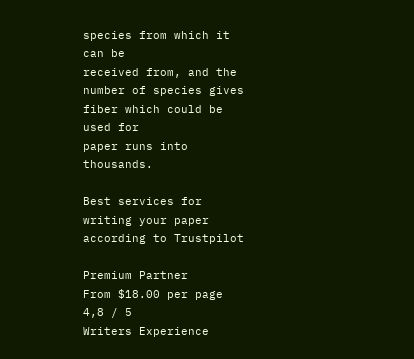species from which it can be
received from, and the number of species gives fiber which could be used for
paper runs into thousands.

Best services for writing your paper according to Trustpilot

Premium Partner
From $18.00 per page
4,8 / 5
Writers Experience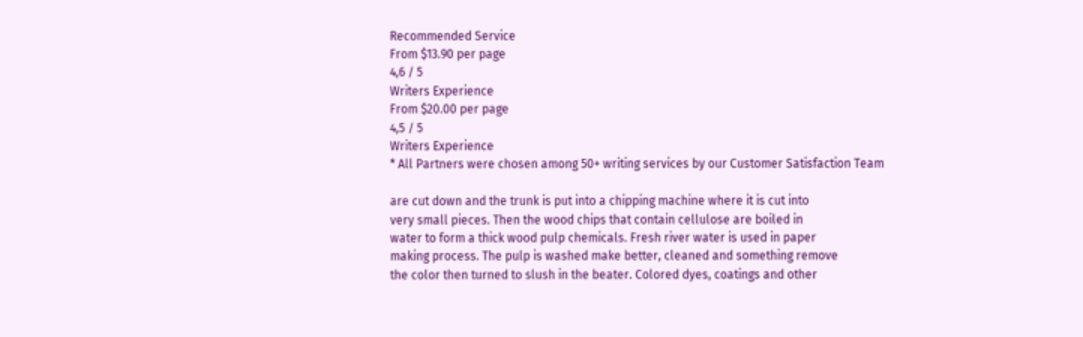Recommended Service
From $13.90 per page
4,6 / 5
Writers Experience
From $20.00 per page
4,5 / 5
Writers Experience
* All Partners were chosen among 50+ writing services by our Customer Satisfaction Team

are cut down and the trunk is put into a chipping machine where it is cut into
very small pieces. Then the wood chips that contain cellulose are boiled in
water to form a thick wood pulp chemicals. Fresh river water is used in paper
making process. The pulp is washed make better, cleaned and something remove
the color then turned to slush in the beater. Colored dyes, coatings and other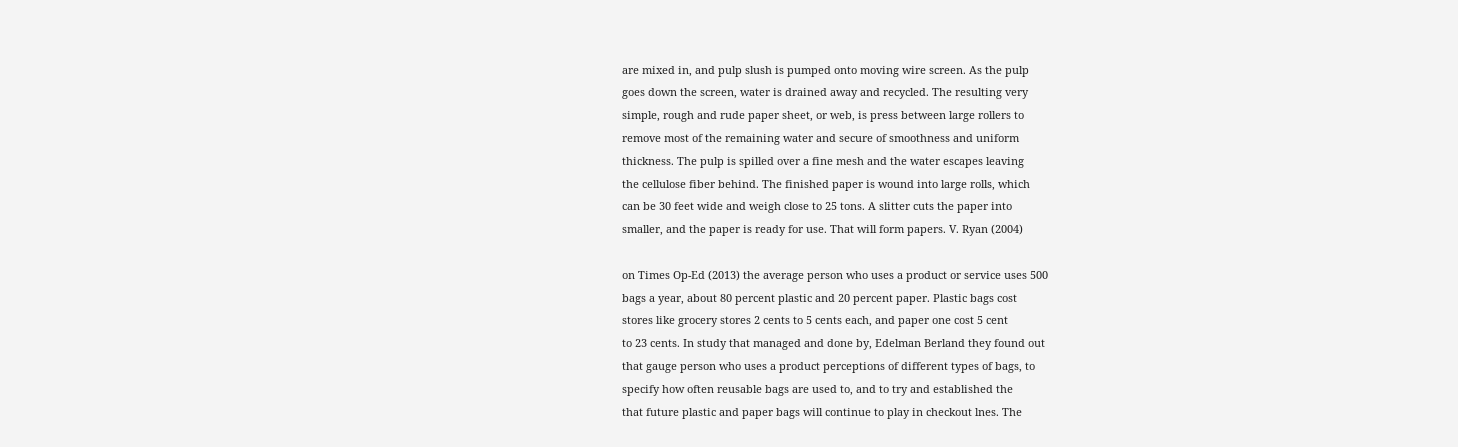are mixed in, and pulp slush is pumped onto moving wire screen. As the pulp
goes down the screen, water is drained away and recycled. The resulting very
simple, rough and rude paper sheet, or web, is press between large rollers to
remove most of the remaining water and secure of smoothness and uniform
thickness. The pulp is spilled over a fine mesh and the water escapes leaving
the cellulose fiber behind. The finished paper is wound into large rolls, which
can be 30 feet wide and weigh close to 25 tons. A slitter cuts the paper into
smaller, and the paper is ready for use. That will form papers. V. Ryan (2004)

on Times Op-Ed (2013) the average person who uses a product or service uses 500
bags a year, about 80 percent plastic and 20 percent paper. Plastic bags cost
stores like grocery stores 2 cents to 5 cents each, and paper one cost 5 cent
to 23 cents. In study that managed and done by, Edelman Berland they found out
that gauge person who uses a product perceptions of different types of bags, to
specify how often reusable bags are used to, and to try and established the
that future plastic and paper bags will continue to play in checkout lnes. The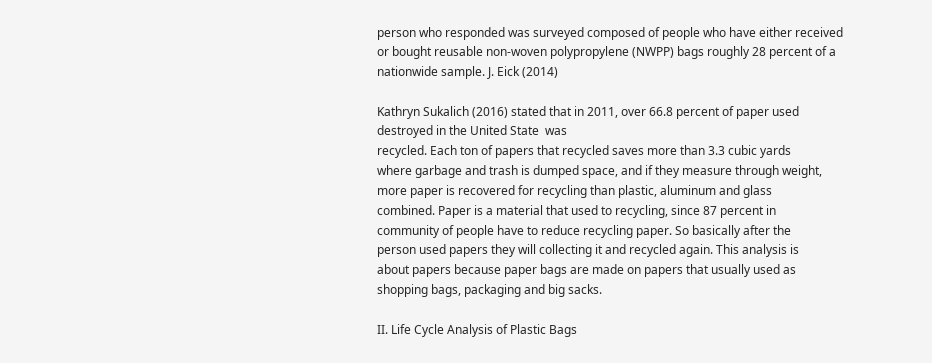person who responded was surveyed composed of people who have either received
or bought reusable non-woven polypropylene (NWPP) bags roughly 28 percent of a
nationwide sample. J. Eick (2014)

Kathryn Sukalich (2016) stated that in 2011, over 66.8 percent of paper used
destroyed in the United State  was
recycled. Each ton of papers that recycled saves more than 3.3 cubic yards
where garbage and trash is dumped space, and if they measure through weight,
more paper is recovered for recycling than plastic, aluminum and glass
combined. Paper is a material that used to recycling, since 87 percent in
community of people have to reduce recycling paper. So basically after the
person used papers they will collecting it and recycled again. This analysis is
about papers because paper bags are made on papers that usually used as
shopping bags, packaging and big sacks.

II. Life Cycle Analysis of Plastic Bags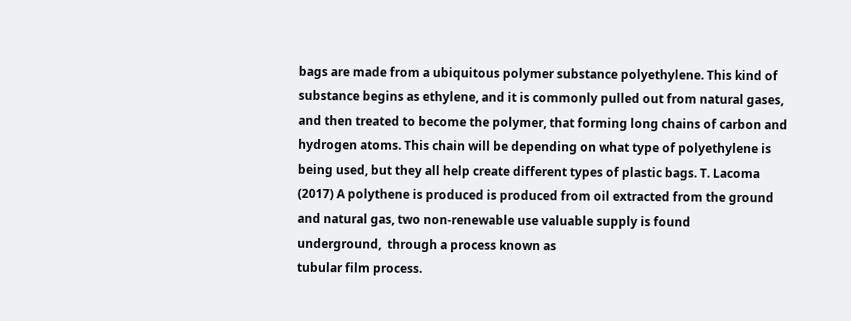bags are made from a ubiquitous polymer substance polyethylene. This kind of
substance begins as ethylene, and it is commonly pulled out from natural gases,
and then treated to become the polymer, that forming long chains of carbon and
hydrogen atoms. This chain will be depending on what type of polyethylene is
being used, but they all help create different types of plastic bags. T. Lacoma
(2017) A polythene is produced is produced from oil extracted from the ground
and natural gas, two non-renewable use valuable supply is found
underground,  through a process known as
tubular film process.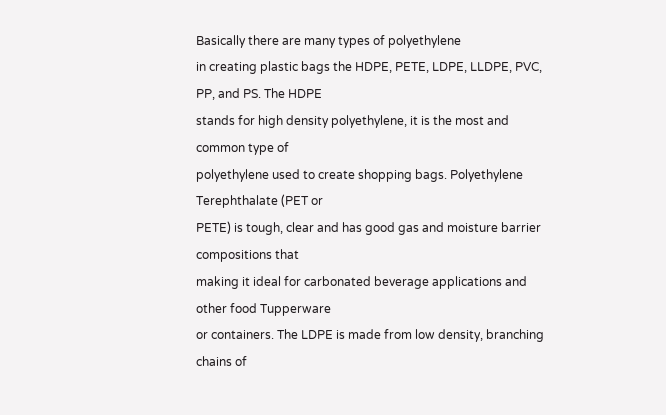Basically there are many types of polyethylene
in creating plastic bags the HDPE, PETE, LDPE, LLDPE, PVC, PP, and PS. The HDPE
stands for high density polyethylene, it is the most and common type of
polyethylene used to create shopping bags. Polyethylene Terephthalate (PET or
PETE) is tough, clear and has good gas and moisture barrier compositions that
making it ideal for carbonated beverage applications and other food Tupperware
or containers. The LDPE is made from low density, branching chains of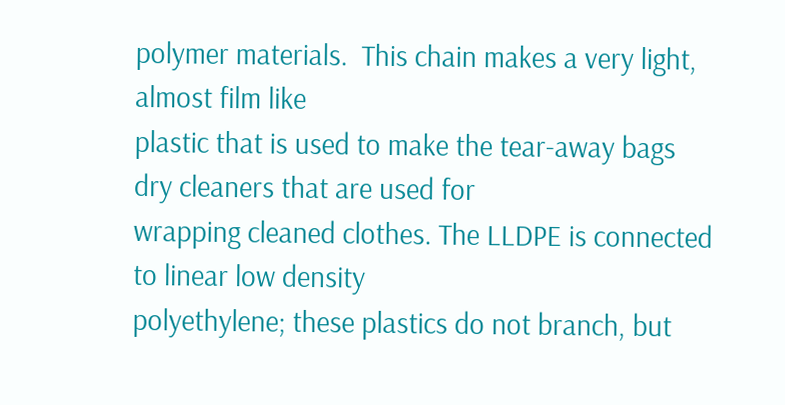polymer materials.  This chain makes a very light, almost film like
plastic that is used to make the tear-away bags dry cleaners that are used for
wrapping cleaned clothes. The LLDPE is connected to linear low density
polyethylene; these plastics do not branch, but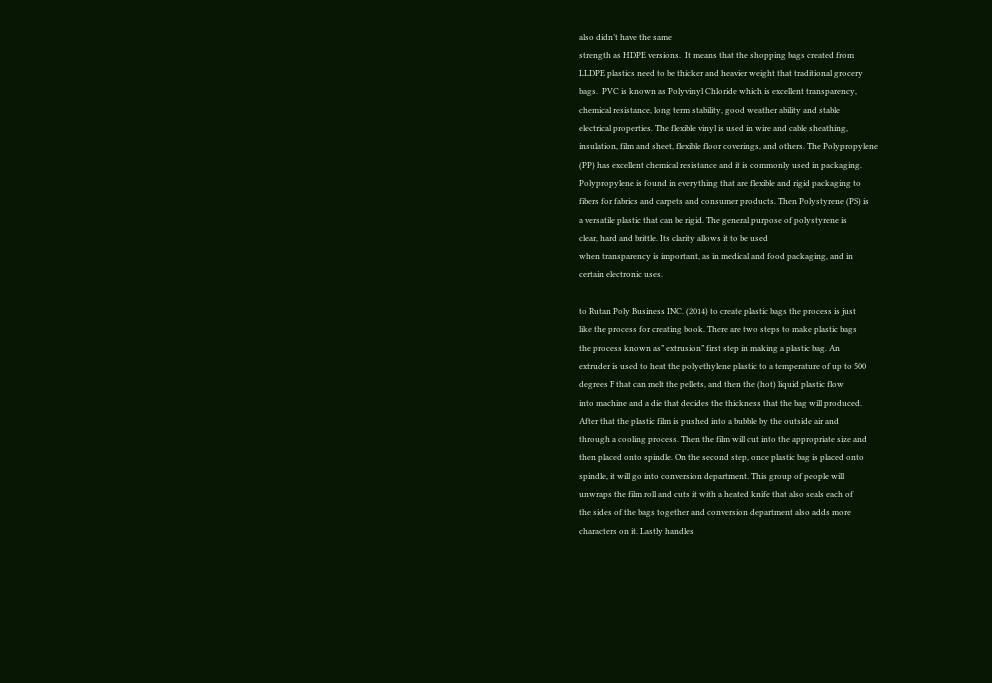also didn’t have the same
strength as HDPE versions.  It means that the shopping bags created from
LLDPE plastics need to be thicker and heavier weight that traditional grocery
bags.  PVC is known as Polyvinyl Chloride which is excellent transparency,
chemical resistance, long term stability, good weather ability and stable
electrical properties. The flexible vinyl is used in wire and cable sheathing,
insulation, film and sheet, flexible floor coverings, and others. The Polypropylene
(PP) has excellent chemical resistance and it is commonly used in packaging.
Polypropylene is found in everything that are flexible and rigid packaging to
fibers for fabrics and carpets and consumer products. Then Polystyrene (PS) is
a versatile plastic that can be rigid. The general purpose of polystyrene is
clear, hard and brittle. Its clarity allows it to be used
when transparency is important, as in medical and food packaging, and in
certain electronic uses.

to Rutan Poly Business INC. (2014) to create plastic bags the process is just
like the process for creating book. There are two steps to make plastic bags
the process known as” extrusion” first step in making a plastic bag. An
extruder is used to heat the polyethylene plastic to a temperature of up to 500
degrees F that can melt the pellets, and then the (hot) liquid plastic flow
into machine and a die that decides the thickness that the bag will produced.
After that the plastic film is pushed into a bubble by the outside air and
through a cooling process. Then the film will cut into the appropriate size and
then placed onto spindle. On the second step, once plastic bag is placed onto
spindle, it will go into conversion department. This group of people will
unwraps the film roll and cuts it with a heated knife that also seals each of
the sides of the bags together and conversion department also adds more
characters on it. Lastly handles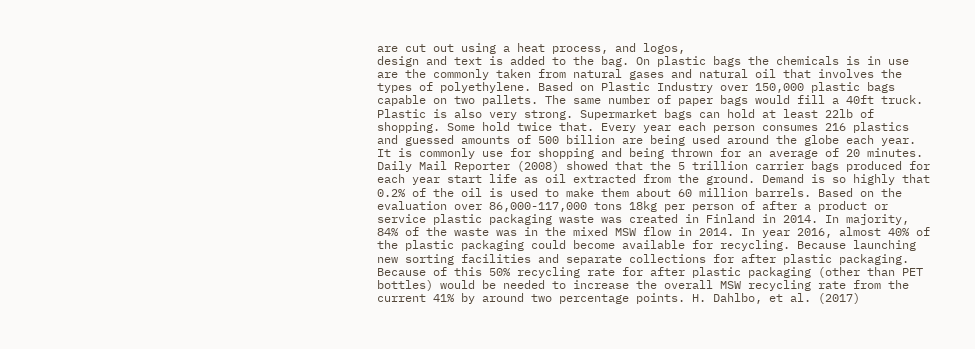are cut out using a heat process, and logos,
design and text is added to the bag. On plastic bags the chemicals is in use
are the commonly taken from natural gases and natural oil that involves the
types of polyethylene. Based on Plastic Industry over 150,000 plastic bags
capable on two pallets. The same number of paper bags would fill a 40ft truck.
Plastic is also very strong. Supermarket bags can hold at least 22lb of
shopping. Some hold twice that. Every year each person consumes 216 plastics
and guessed amounts of 500 billion are being used around the globe each year.
It is commonly use for shopping and being thrown for an average of 20 minutes.
Daily Mail Reporter (2008) showed that the 5 trillion carrier bags produced for
each year start life as oil extracted from the ground. Demand is so highly that
0.2% of the oil is used to make them about 60 million barrels. Based on the
evaluation over 86,000-117,000 tons 18kg per person of after a product or
service plastic packaging waste was created in Finland in 2014. In majority,
84% of the waste was in the mixed MSW flow in 2014. In year 2016, almost 40% of
the plastic packaging could become available for recycling. Because launching
new sorting facilities and separate collections for after plastic packaging.
Because of this 50% recycling rate for after plastic packaging (other than PET
bottles) would be needed to increase the overall MSW recycling rate from the
current 41% by around two percentage points. H. Dahlbo, et al. (2017)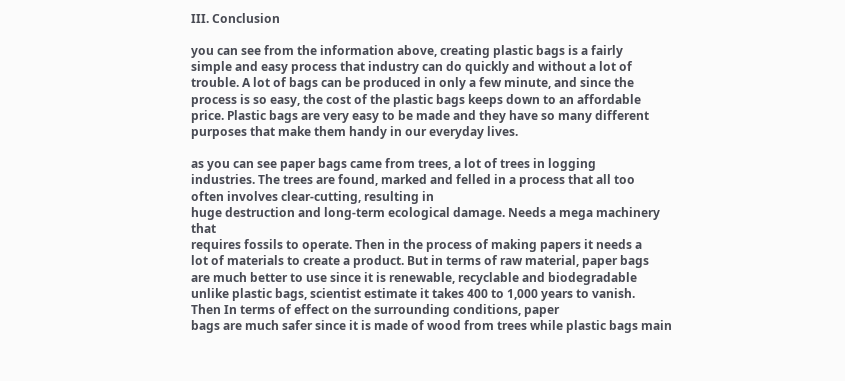III. Conclusion

you can see from the information above, creating plastic bags is a fairly
simple and easy process that industry can do quickly and without a lot of
trouble. A lot of bags can be produced in only a few minute, and since the
process is so easy, the cost of the plastic bags keeps down to an affordable
price. Plastic bags are very easy to be made and they have so many different
purposes that make them handy in our everyday lives.

as you can see paper bags came from trees, a lot of trees in logging
industries. The trees are found, marked and felled in a process that all too
often involves clear-cutting, resulting in
huge destruction and long-term ecological damage. Needs a mega machinery that
requires fossils to operate. Then in the process of making papers it needs a
lot of materials to create a product. But in terms of raw material, paper bags
are much better to use since it is renewable, recyclable and biodegradable
unlike plastic bags, scientist estimate it takes 400 to 1,000 years to vanish.
Then In terms of effect on the surrounding conditions, paper
bags are much safer since it is made of wood from trees while plastic bags main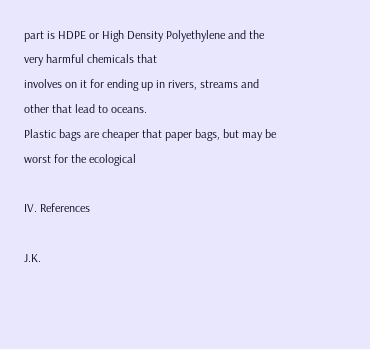part is HDPE or High Density Polyethylene and the very harmful chemicals that
involves on it for ending up in rivers, streams and other that lead to oceans.
Plastic bags are cheaper that paper bags, but may be worst for the ecological

IV. References

J.K.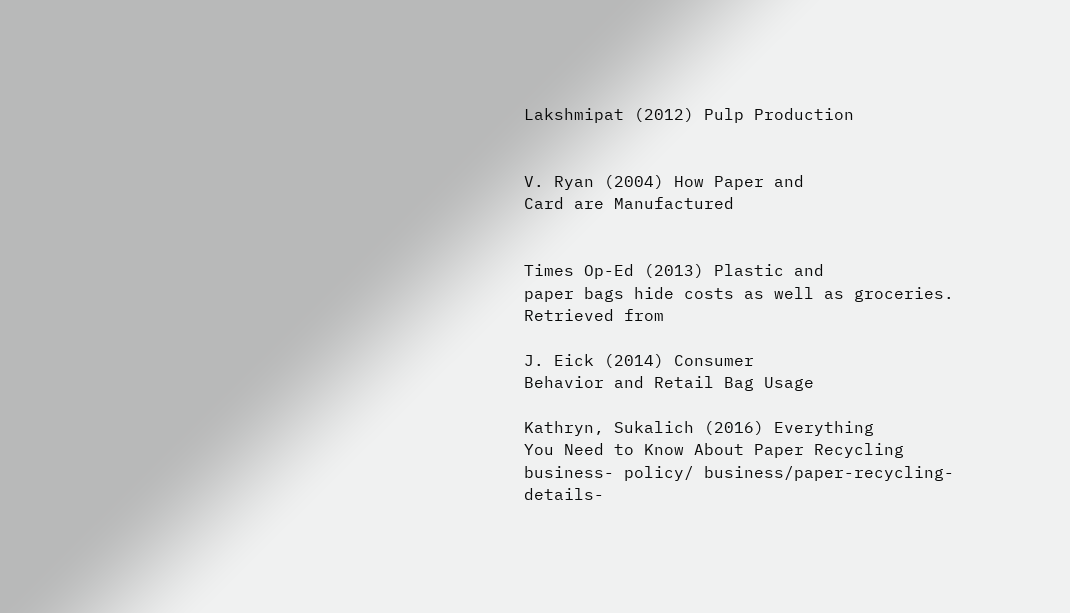Lakshmipat (2012) Pulp Production


V. Ryan (2004) How Paper and
Card are Manufactured


Times Op-Ed (2013) Plastic and
paper bags hide costs as well as groceries. Retrieved from

J. Eick (2014) Consumer
Behavior and Retail Bag Usage

Kathryn, Sukalich (2016) Everything
You Need to Know About Paper Recycling
business- policy/ business/paper-recycling-details-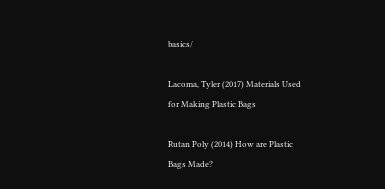basics/

Lacoma, Tyler (2017) Materials Used
for Making Plastic Bags

Rutan Poly (2014) How are Plastic
Bags Made?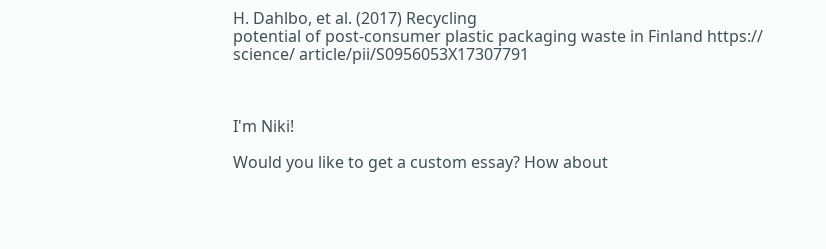H. Dahlbo, et al. (2017) Recycling
potential of post-consumer plastic packaging waste in Finland https://
science/ article/pii/S0956053X17307791



I'm Niki!

Would you like to get a custom essay? How about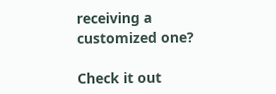receiving a customized one?

Check it out